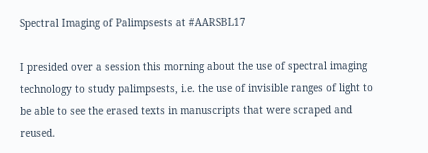Spectral Imaging of Palimpsests at #AARSBL17

I presided over a session this morning about the use of spectral imaging technology to study palimpsests, i.e. the use of invisible ranges of light to be able to see the erased texts in manuscripts that were scraped and reused.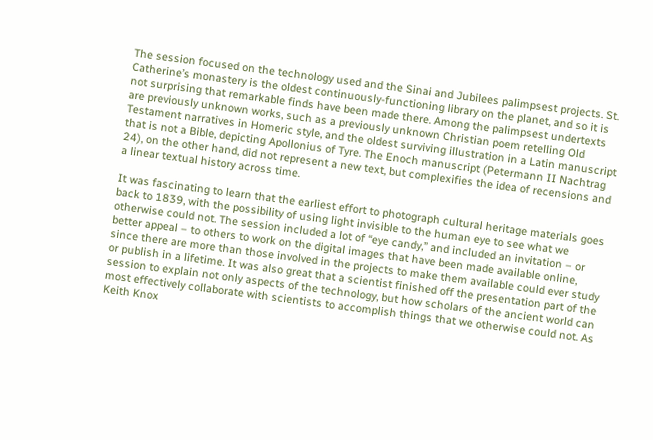The session focused on the technology used and the Sinai and Jubilees palimpsest projects. St. Catherine’s monastery is the oldest continuously-functioning library on the planet, and so it is not surprising that remarkable finds have been made there. Among the palimpsest undertexts are previously unknown works, such as a previously unknown Christian poem retelling Old Testament narratives in Homeric style, and the oldest surviving illustration in a Latin manuscript that is not a Bible, depicting Apollonius of Tyre. The Enoch manuscript (Petermann II Nachtrag 24), on the other hand, did not represent a new text, but complexifies the idea of recensions and a linear textual history across time.

It was fascinating to learn that the earliest effort to photograph cultural heritage materials goes back to 1839, with the possibility of using light invisible to the human eye to see what we otherwise could not. The session included a lot of “eye candy,” and included an invitation – or better appeal – to others to work on the digital images that have been made available online, since there are more than those involved in the projects to make them available could ever study or publish in a lifetime. It was also great that a scientist finished off the presentation part of the session to explain not only aspects of the technology, but how scholars of the ancient world can most effectively collaborate with scientists to accomplish things that we otherwise could not. As Keith Knox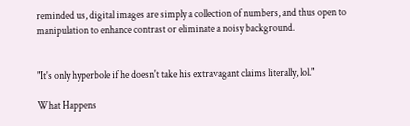reminded us, digital images are simply a collection of numbers, and thus open to manipulation to enhance contrast or eliminate a noisy background.


"It's only hyperbole if he doesn't take his extravagant claims literally, lol."

What Happens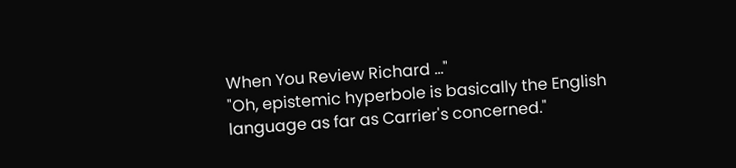When You Review Richard ..."
"Oh, epistemic hyperbole is basically the English language as far as Carrier's concerned."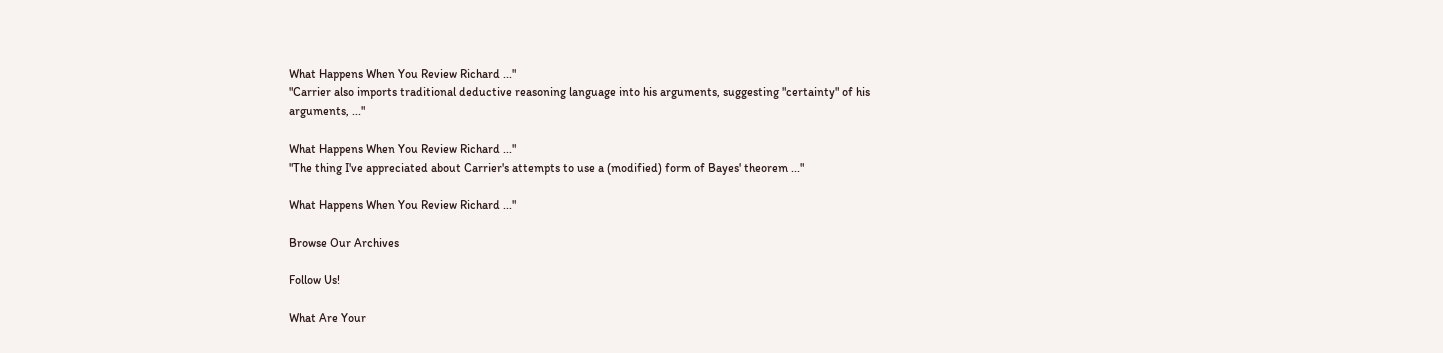What Happens When You Review Richard ..."
"Carrier also imports traditional deductive reasoning language into his arguments, suggesting "certainty" of his arguments, ..."

What Happens When You Review Richard ..."
"The thing I've appreciated about Carrier's attempts to use a (modified) form of Bayes' theorem ..."

What Happens When You Review Richard ..."

Browse Our Archives

Follow Us!

What Are Your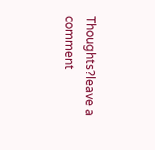Thoughts?leave a comment